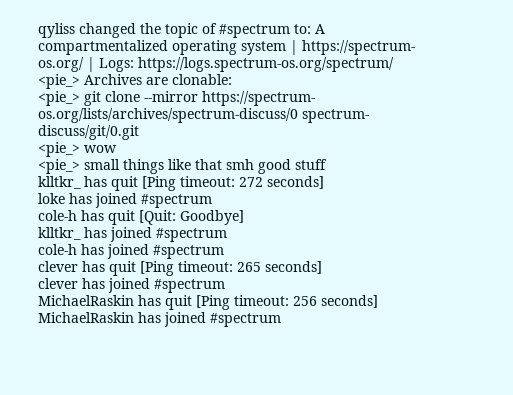qyliss changed the topic of #spectrum to: A compartmentalized operating system | https://spectrum-os.org/ | Logs: https://logs.spectrum-os.org/spectrum/
<pie_> Archives are clonable:
<pie_> git clone --mirror https://spectrum-os.org/lists/archives/spectrum-discuss/0 spectrum-discuss/git/0.git
<pie_> wow
<pie_> small things like that smh good stuff
klltkr_ has quit [Ping timeout: 272 seconds]
loke has joined #spectrum
cole-h has quit [Quit: Goodbye]
klltkr_ has joined #spectrum
cole-h has joined #spectrum
clever has quit [Ping timeout: 265 seconds]
clever has joined #spectrum
MichaelRaskin has quit [Ping timeout: 256 seconds]
MichaelRaskin has joined #spectrum